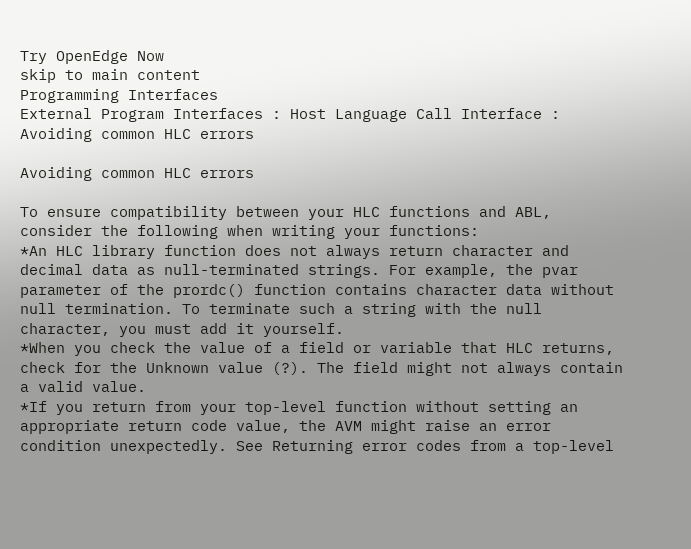Try OpenEdge Now
skip to main content
Programming Interfaces
External Program Interfaces : Host Language Call Interface : Avoiding common HLC errors

Avoiding common HLC errors

To ensure compatibility between your HLC functions and ABL, consider the following when writing your functions:
*An HLC library function does not always return character and decimal data as null-terminated strings. For example, the pvar parameter of the prordc() function contains character data without null termination. To terminate such a string with the null character, you must add it yourself.
*When you check the value of a field or variable that HLC returns, check for the Unknown value (?). The field might not always contain a valid value.
*If you return from your top-level function without setting an appropriate return code value, the AVM might raise an error condition unexpectedly. See Returning error codes from a top-level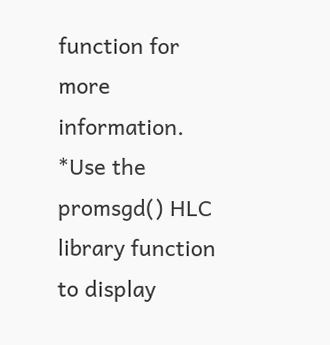function for more information.
*Use the promsgd() HLC library function to display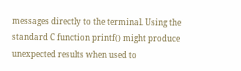messages directly to the terminal. Using the standard C function printf() might produce unexpected results when used to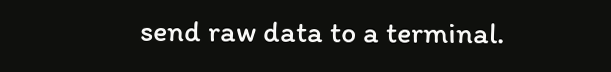send raw data to a terminal.